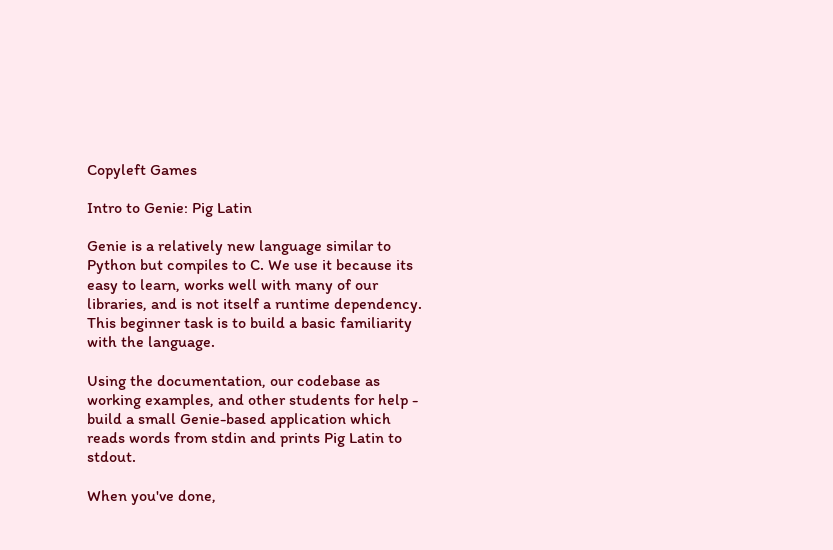Copyleft Games

Intro to Genie: Pig Latin

Genie is a relatively new language similar to Python but compiles to C. We use it because its easy to learn, works well with many of our libraries, and is not itself a runtime dependency. This beginner task is to build a basic familiarity with the language.

Using the documentation, our codebase as working examples, and other students for help - build a small Genie-based application which reads words from stdin and prints Pig Latin to stdout.

When you've done,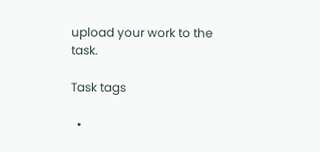upload your work to the task.

Task tags

  •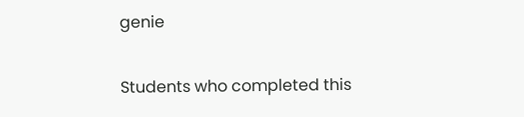genie

Students who completed this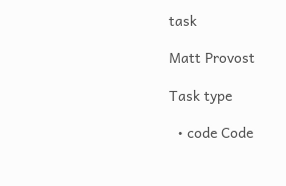task

Matt Provost

Task type

  • code Code